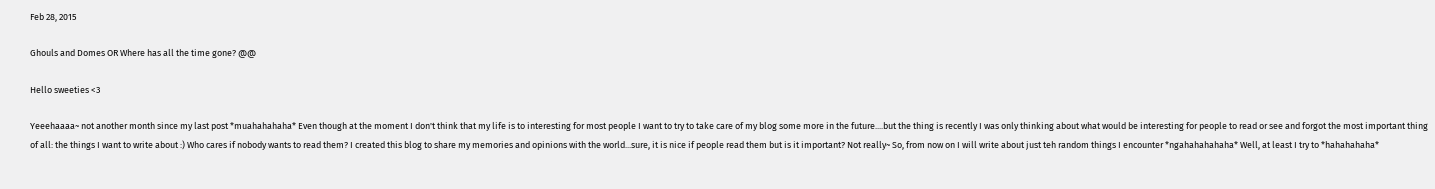Feb 28, 2015

Ghouls and Domes OR Where has all the time gone? @@

Hello sweeties <3

Yeeehaaaa~ not another month since my last post *muahahahaha* Even though at the moment I don't think that my life is to interesting for most people I want to try to take care of my blog some more in the future....but the thing is recently I was only thinking about what would be interesting for people to read or see and forgot the most important thing of all: the things I want to write about :) Who cares if nobody wants to read them? I created this blog to share my memories and opinions with the world...sure, it is nice if people read them but is it important? Not really~ So, from now on I will write about just teh random things I encounter *ngahahahahaha* Well, at least I try to *hahahahaha*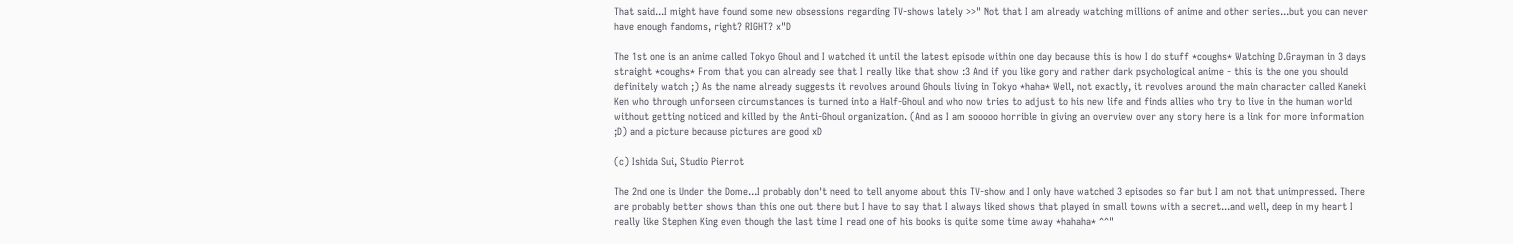That said...I might have found some new obsessions regarding TV-shows lately >>" Not that I am already watching millions of anime and other series...but you can never have enough fandoms, right? RIGHT? x"D

The 1st one is an anime called Tokyo Ghoul and I watched it until the latest episode within one day because this is how I do stuff *coughs* Watching D.Grayman in 3 days straight *coughs* From that you can already see that I really like that show :3 And if you like gory and rather dark psychological anime - this is the one you should definitely watch ;) As the name already suggests it revolves around Ghouls living in Tokyo *haha* Well, not exactly, it revolves around the main character called Kaneki Ken who through unforseen circumstances is turned into a Half-Ghoul and who now tries to adjust to his new life and finds allies who try to live in the human world without getting noticed and killed by the Anti-Ghoul organization. (And as I am sooooo horrible in giving an overview over any story here is a link for more information ;D) and a picture because pictures are good xD

(c) Ishida Sui, Studio Pierrot

The 2nd one is Under the Dome...I probably don't need to tell anyome about this TV-show and I only have watched 3 episodes so far but I am not that unimpressed. There are probably better shows than this one out there but I have to say that I always liked shows that played in small towns with a secret...and well, deep in my heart I really like Stephen King even though the last time I read one of his books is quite some time away *hahaha* ^^"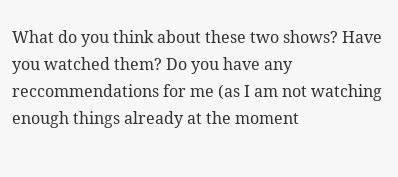What do you think about these two shows? Have you watched them? Do you have any reccommendations for me (as I am not watching enough things already at the moment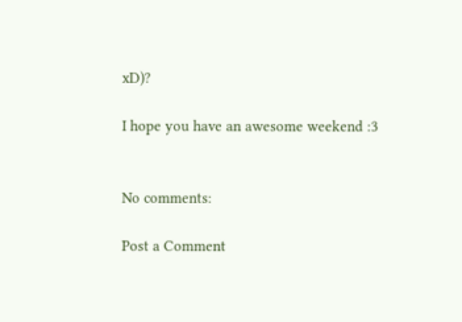xD)?

I hope you have an awesome weekend :3


No comments:

Post a Comment